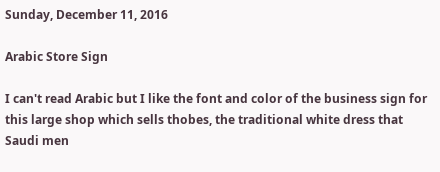Sunday, December 11, 2016

Arabic Store Sign

I can't read Arabic but I like the font and color of the business sign for this large shop which sells thobes, the traditional white dress that Saudi men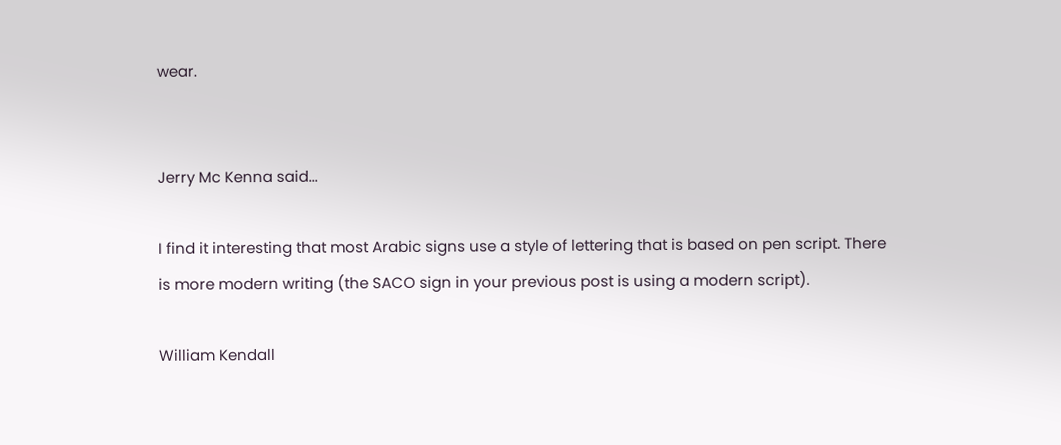wear.


Jerry Mc Kenna said...

I find it interesting that most Arabic signs use a style of lettering that is based on pen script. There is more modern writing (the SACO sign in your previous post is using a modern script).

William Kendall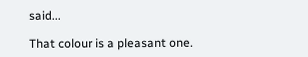said...

That colour is a pleasant one.